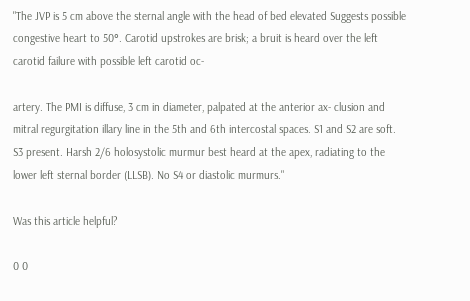"The JVP is 5 cm above the sternal angle with the head of bed elevated Suggests possible congestive heart to 50°. Carotid upstrokes are brisk; a bruit is heard over the left carotid failure with possible left carotid oc-

artery. The PMI is diffuse, 3 cm in diameter, palpated at the anterior ax- clusion and mitral regurgitation illary line in the 5th and 6th intercostal spaces. S1 and S2 are soft. S3 present. Harsh 2/6 holosystolic murmur best heard at the apex, radiating to the lower left sternal border (LLSB). No S4 or diastolic murmurs."

Was this article helpful?

0 0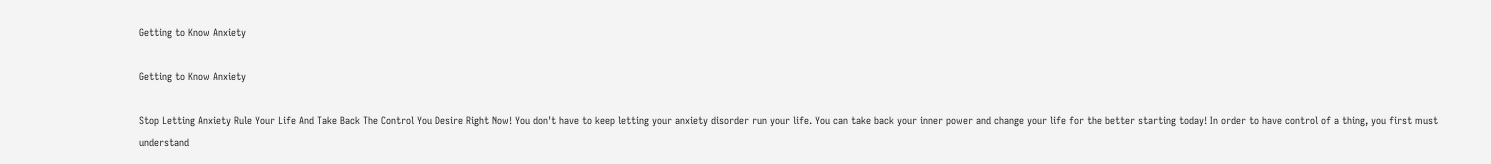Getting to Know Anxiety

Getting to Know Anxiety

Stop Letting Anxiety Rule Your Life And Take Back The Control You Desire Right Now! You don't have to keep letting your anxiety disorder run your life. You can take back your inner power and change your life for the better starting today! In order to have control of a thing, you first must understand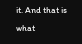it. And that is what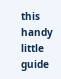this handy little guide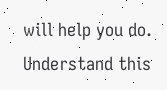will help you do. Understand this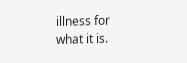illness for what it is.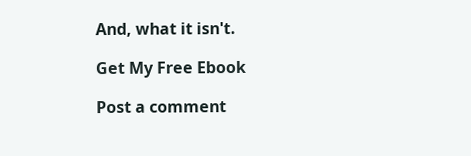And, what it isn't.

Get My Free Ebook

Post a comment